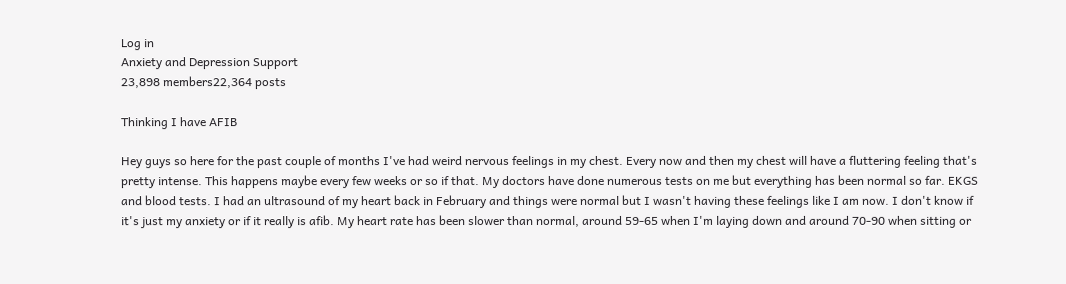Log in
Anxiety and Depression Support
23,898 members22,364 posts

Thinking I have AFIB

Hey guys so here for the past couple of months I've had weird nervous feelings in my chest. Every now and then my chest will have a fluttering feeling that's pretty intense. This happens maybe every few weeks or so if that. My doctors have done numerous tests on me but everything has been normal so far. EKGS and blood tests. I had an ultrasound of my heart back in February and things were normal but I wasn't having these feelings like I am now. I don't know if it's just my anxiety or if it really is afib. My heart rate has been slower than normal, around 59-65 when I'm laying down and around 70-90 when sitting or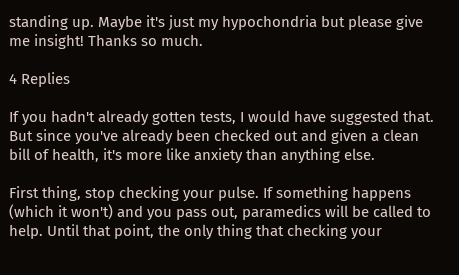standing up. Maybe it's just my hypochondria but please give me insight! Thanks so much.

4 Replies

If you hadn't already gotten tests, I would have suggested that. But since you've already been checked out and given a clean bill of health, it's more like anxiety than anything else.

First thing, stop checking your pulse. If something happens (which it won't) and you pass out, paramedics will be called to help. Until that point, the only thing that checking your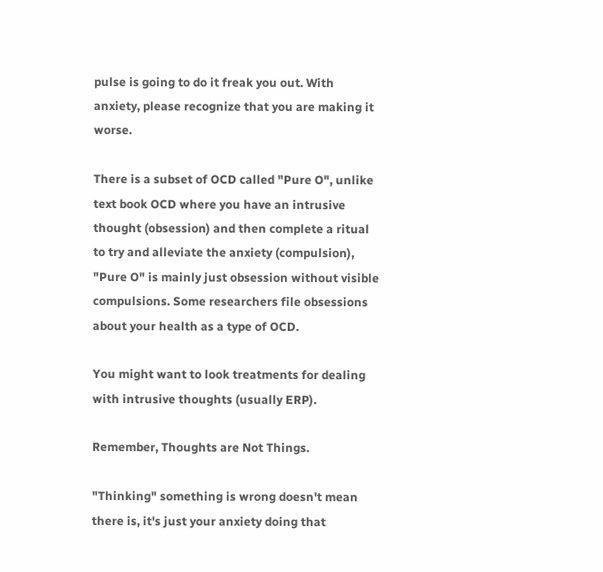pulse is going to do it freak you out. With anxiety, please recognize that you are making it worse.

There is a subset of OCD called "Pure O", unlike text book OCD where you have an intrusive thought (obsession) and then complete a ritual to try and alleviate the anxiety (compulsion), "Pure O" is mainly just obsession without visible compulsions. Some researchers file obsessions about your health as a type of OCD.

You might want to look treatments for dealing with intrusive thoughts (usually ERP).

Remember, Thoughts are Not Things.

"Thinking" something is wrong doesn't mean there is, it's just your anxiety doing that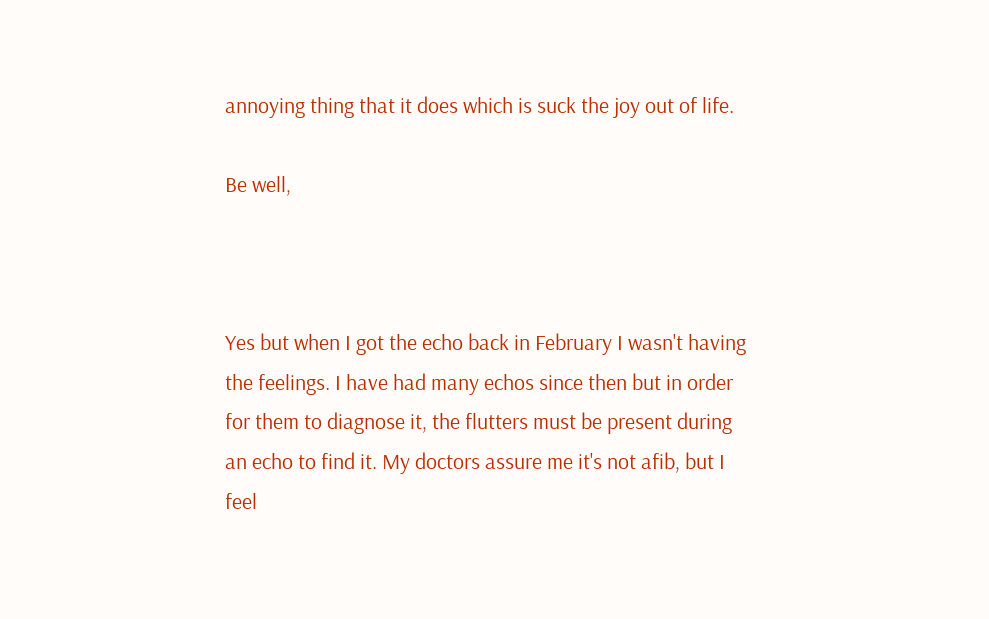annoying thing that it does which is suck the joy out of life.

Be well,



Yes but when I got the echo back in February I wasn't having the feelings. I have had many echos since then but in order for them to diagnose it, the flutters must be present during an echo to find it. My doctors assure me it's not afib, but I feel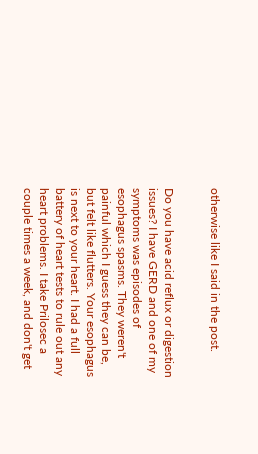otherwise like I said in the post.


Do you have acid reflux or digestion issues? I have GERD and one of my symptoms was episodes of esophagus spasms. They weren't painful which I guess they can be, but felt like flutters. Your esophagus is next to your heart. I had a full battery of heart tests to rule out any heart problems. I take Prilosec a couple times a week, and don't get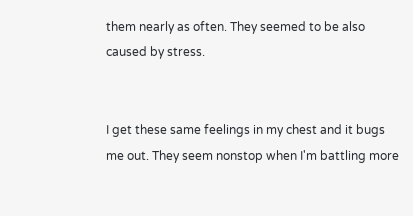them nearly as often. They seemed to be also caused by stress.


I get these same feelings in my chest and it bugs me out. They seem nonstop when I'm battling more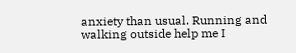anxiety than usual. Running and walking outside help me I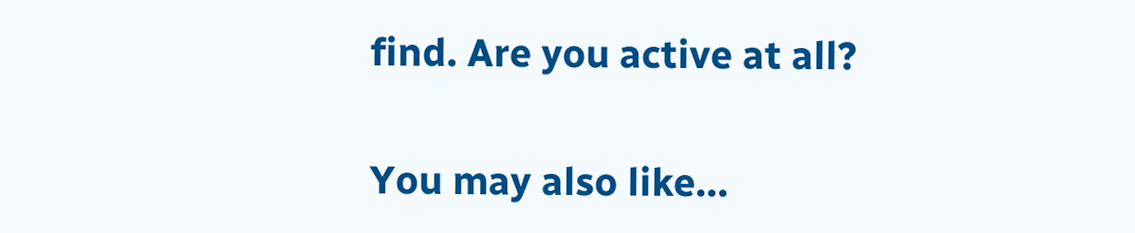find. Are you active at all?


You may also like...